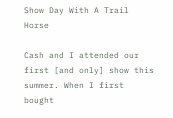Show Day With A Trail Horse

Cash and I attended our first [and only] show this summer. When I first bought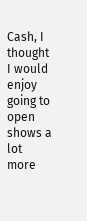Cash, I thought I would enjoy going to open shows a lot more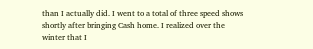than I actually did. I went to a total of three speed shows shortly after bringing Cash home. I realized over the winter that I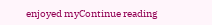enjoyed myContinue reading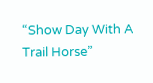“Show Day With A Trail Horse”